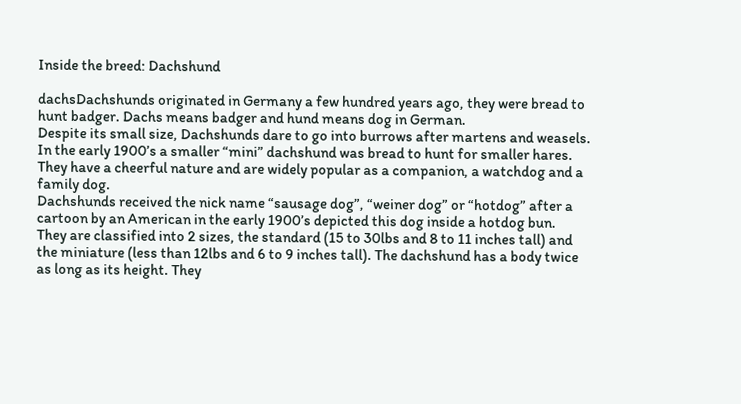Inside the breed: Dachshund

dachsDachshunds originated in Germany a few hundred years ago, they were bread to hunt badger. Dachs means badger and hund means dog in German.
Despite its small size, Dachshunds dare to go into burrows after martens and weasels. In the early 1900’s a smaller “mini” dachshund was bread to hunt for smaller hares. They have a cheerful nature and are widely popular as a companion, a watchdog and a family dog.
Dachshunds received the nick name “sausage dog”, “weiner dog” or “hotdog” after a cartoon by an American in the early 1900’s depicted this dog inside a hotdog bun.
They are classified into 2 sizes, the standard (15 to 30lbs and 8 to 11 inches tall) and the miniature (less than 12lbs and 6 to 9 inches tall). The dachshund has a body twice as long as its height. They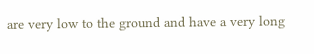are very low to the ground and have a very long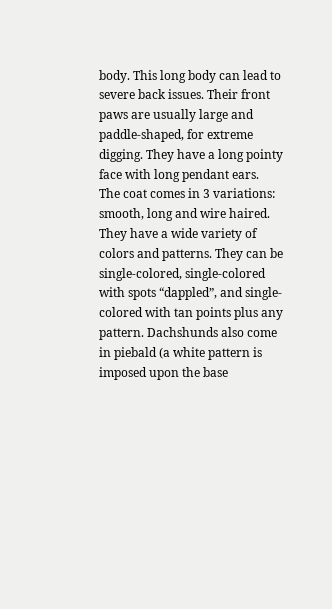body. This long body can lead to severe back issues. Their front paws are usually large and paddle-shaped, for extreme digging. They have a long pointy face with long pendant ears.
The coat comes in 3 variations: smooth, long and wire haired. They have a wide variety of colors and patterns. They can be single-colored, single-colored with spots “dappled”, and single-colored with tan points plus any pattern. Dachshunds also come in piebald (a white pattern is imposed upon the base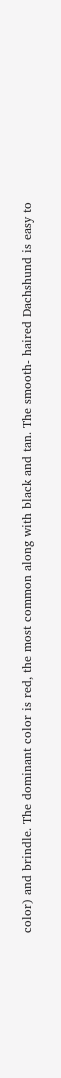color) and brindle. The dominant color is red, the most common along with black and tan. The smooth- haired Dachshund is easy to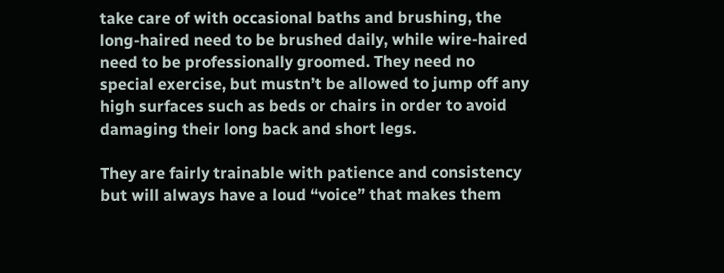take care of with occasional baths and brushing, the long-haired need to be brushed daily, while wire-haired need to be professionally groomed. They need no special exercise, but mustn’t be allowed to jump off any high surfaces such as beds or chairs in order to avoid damaging their long back and short legs.

They are fairly trainable with patience and consistency but will always have a loud “voice” that makes them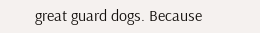great guard dogs. Because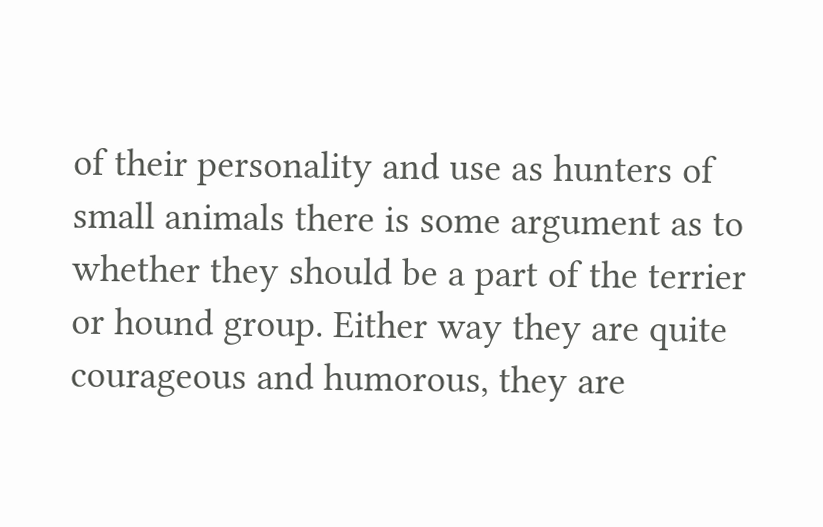of their personality and use as hunters of small animals there is some argument as to whether they should be a part of the terrier or hound group. Either way they are quite courageous and humorous, they are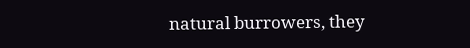natural burrowers, they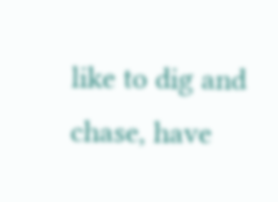like to dig and chase, have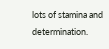lots of stamina and determination.